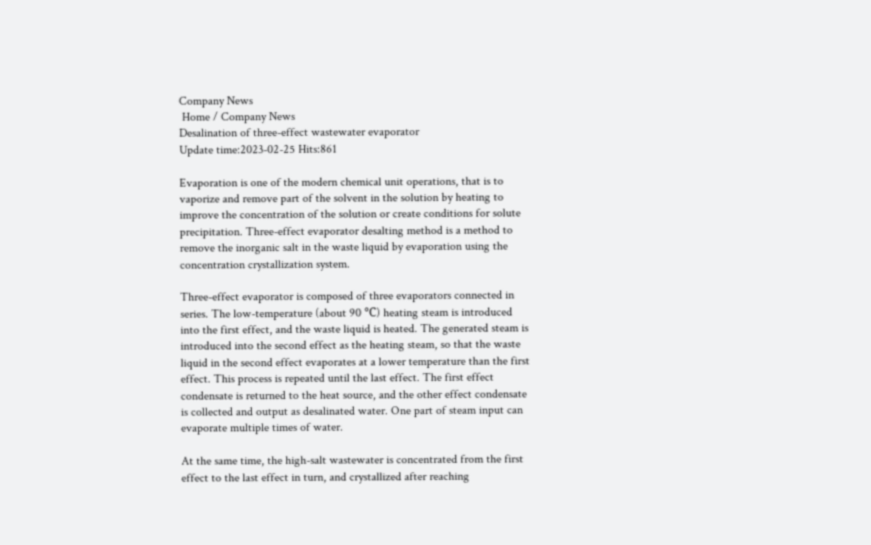Company News
 Home / Company News
Desalination of three-effect wastewater evaporator
Update time:2023-02-25 Hits:861

Evaporation is one of the modern chemical unit operations, that is to vaporize and remove part of the solvent in the solution by heating to improve the concentration of the solution or create conditions for solute precipitation. Three-effect evaporator desalting method is a method to remove the inorganic salt in the waste liquid by evaporation using the concentration crystallization system.

Three-effect evaporator is composed of three evaporators connected in series. The low-temperature (about 90 ℃) heating steam is introduced into the first effect, and the waste liquid is heated. The generated steam is introduced into the second effect as the heating steam, so that the waste liquid in the second effect evaporates at a lower temperature than the first effect. This process is repeated until the last effect. The first effect condensate is returned to the heat source, and the other effect condensate is collected and output as desalinated water. One part of steam input can evaporate multiple times of water.

At the same time, the high-salt wastewater is concentrated from the first effect to the last effect in turn, and crystallized after reaching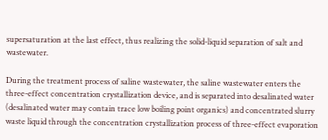supersaturation at the last effect, thus realizing the solid-liquid separation of salt and wastewater.

During the treatment process of saline wastewater, the saline wastewater enters the three-effect concentration crystallization device, and is separated into desalinated water (desalinated water may contain trace low boiling point organics) and concentrated slurry waste liquid through the concentration crystallization process of three-effect evaporation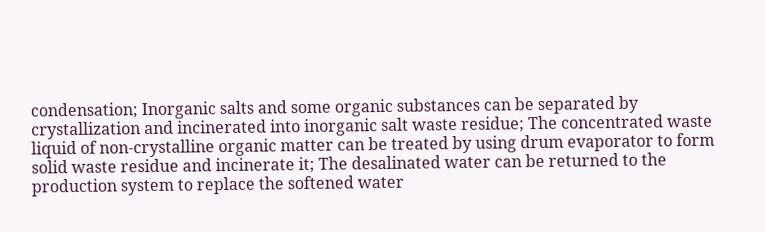condensation; Inorganic salts and some organic substances can be separated by crystallization and incinerated into inorganic salt waste residue; The concentrated waste liquid of non-crystalline organic matter can be treated by using drum evaporator to form solid waste residue and incinerate it; The desalinated water can be returned to the production system to replace the softened water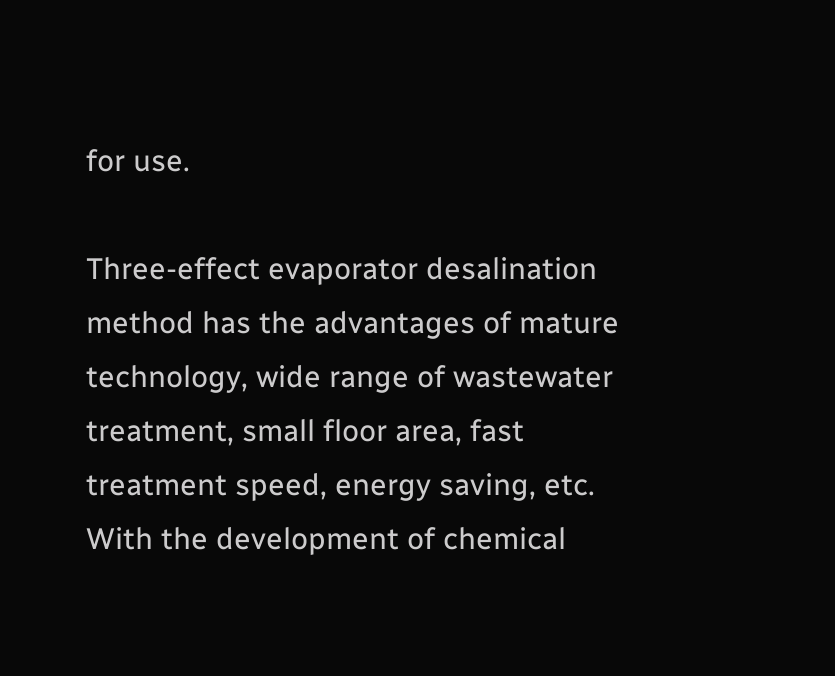for use.

Three-effect evaporator desalination method has the advantages of mature technology, wide range of wastewater treatment, small floor area, fast treatment speed, energy saving, etc. With the development of chemical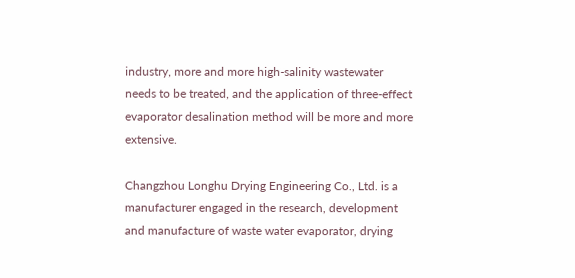industry, more and more high-salinity wastewater needs to be treated, and the application of three-effect evaporator desalination method will be more and more extensive.

Changzhou Longhu Drying Engineering Co., Ltd. is a manufacturer engaged in the research, development and manufacture of waste water evaporator, drying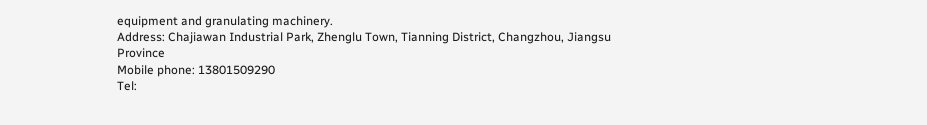equipment and granulating machinery.
Address: Chajiawan Industrial Park, Zhenglu Town, Tianning District, Changzhou, Jiangsu Province
Mobile phone: 13801509290
Tel: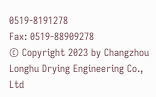0519-8191278
Fax: 0519-88909278
© Copyright 2023 by Changzhou Longhu Drying Engineering Co., Ltd